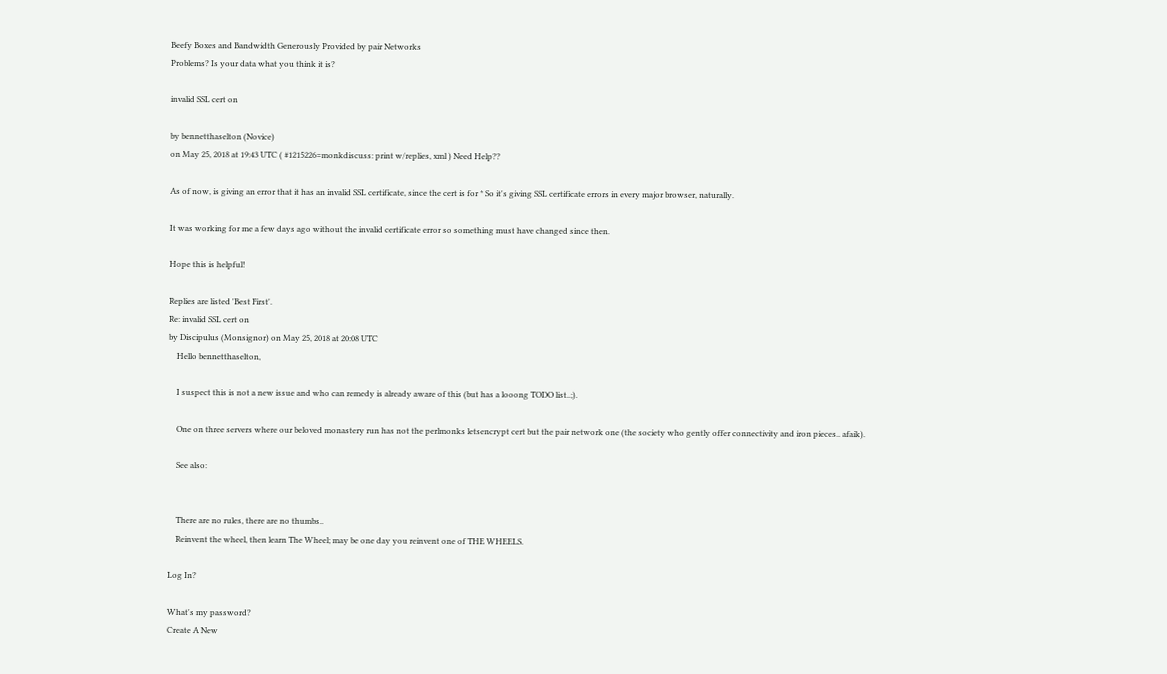Beefy Boxes and Bandwidth Generously Provided by pair Networks
Problems? Is your data what you think it is?

invalid SSL cert on

by bennetthaselton (Novice)
on May 25, 2018 at 19:43 UTC ( #1215226=monkdiscuss: print w/replies, xml ) Need Help??

As of now, is giving an error that it has an invalid SSL certificate, since the cert is for * So it's giving SSL certificate errors in every major browser, naturally.

It was working for me a few days ago without the invalid certificate error so something must have changed since then.

Hope this is helpful!

Replies are listed 'Best First'.
Re: invalid SSL cert on
by Discipulus (Monsignor) on May 25, 2018 at 20:08 UTC
    Hello bennetthaselton,

    I suspect this is not a new issue and who can remedy is already aware of this (but has a looong TODO list..;).

    One on three servers where our beloved monastery run has not the perlmonks letsencrypt cert but the pair network one (the society who gently offer connectivity and iron pieces.. afaik).

    See also:


    There are no rules, there are no thumbs..
    Reinvent the wheel, then learn The Wheel; may be one day you reinvent one of THE WHEELS.

Log In?

What's my password?
Create A New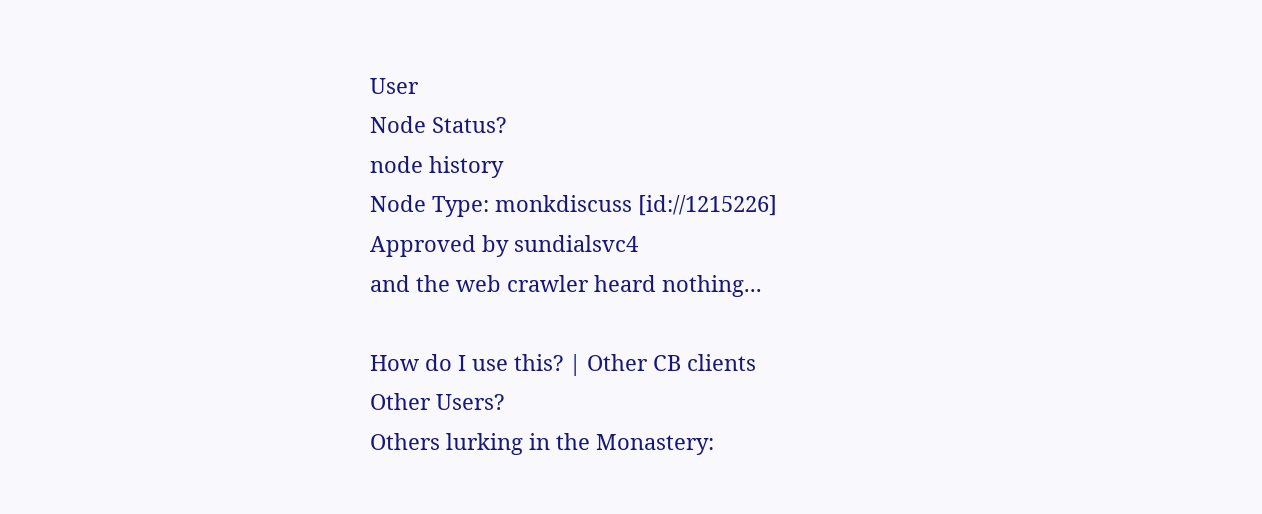User
Node Status?
node history
Node Type: monkdiscuss [id://1215226]
Approved by sundialsvc4
and the web crawler heard nothing...

How do I use this? | Other CB clients
Other Users?
Others lurking in the Monastery: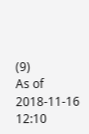(9)
As of 2018-11-16 12:10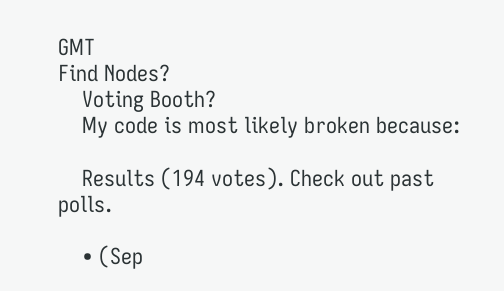GMT
Find Nodes?
    Voting Booth?
    My code is most likely broken because:

    Results (194 votes). Check out past polls.

    • (Sep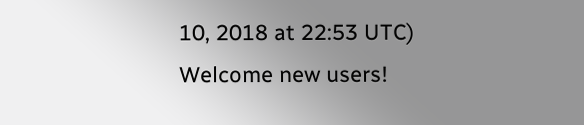10, 2018 at 22:53 UTC) Welcome new users!